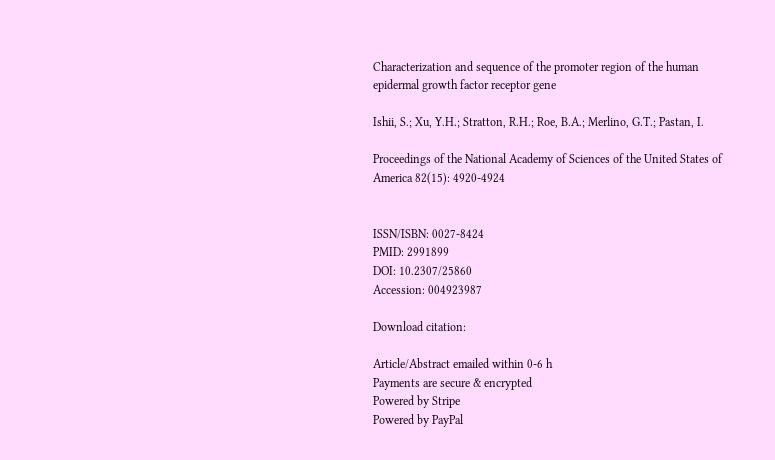Characterization and sequence of the promoter region of the human epidermal growth factor receptor gene

Ishii, S.; Xu, Y.H.; Stratton, R.H.; Roe, B.A.; Merlino, G.T.; Pastan, I.

Proceedings of the National Academy of Sciences of the United States of America 82(15): 4920-4924


ISSN/ISBN: 0027-8424
PMID: 2991899
DOI: 10.2307/25860
Accession: 004923987

Download citation:

Article/Abstract emailed within 0-6 h
Payments are secure & encrypted
Powered by Stripe
Powered by PayPal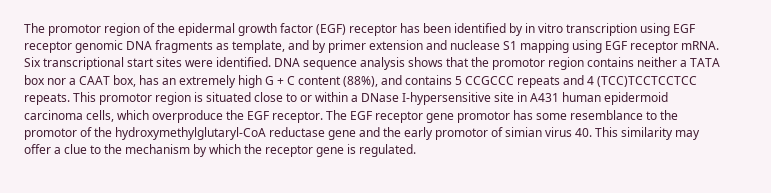The promotor region of the epidermal growth factor (EGF) receptor has been identified by in vitro transcription using EGF receptor genomic DNA fragments as template, and by primer extension and nuclease S1 mapping using EGF receptor mRNA. Six transcriptional start sites were identified. DNA sequence analysis shows that the promotor region contains neither a TATA box nor a CAAT box, has an extremely high G + C content (88%), and contains 5 CCGCCC repeats and 4 (TCC)TCCTCCTCC repeats. This promotor region is situated close to or within a DNase I-hypersensitive site in A431 human epidermoid carcinoma cells, which overproduce the EGF receptor. The EGF receptor gene promotor has some resemblance to the promotor of the hydroxymethylglutaryl-CoA reductase gene and the early promotor of simian virus 40. This similarity may offer a clue to the mechanism by which the receptor gene is regulated.